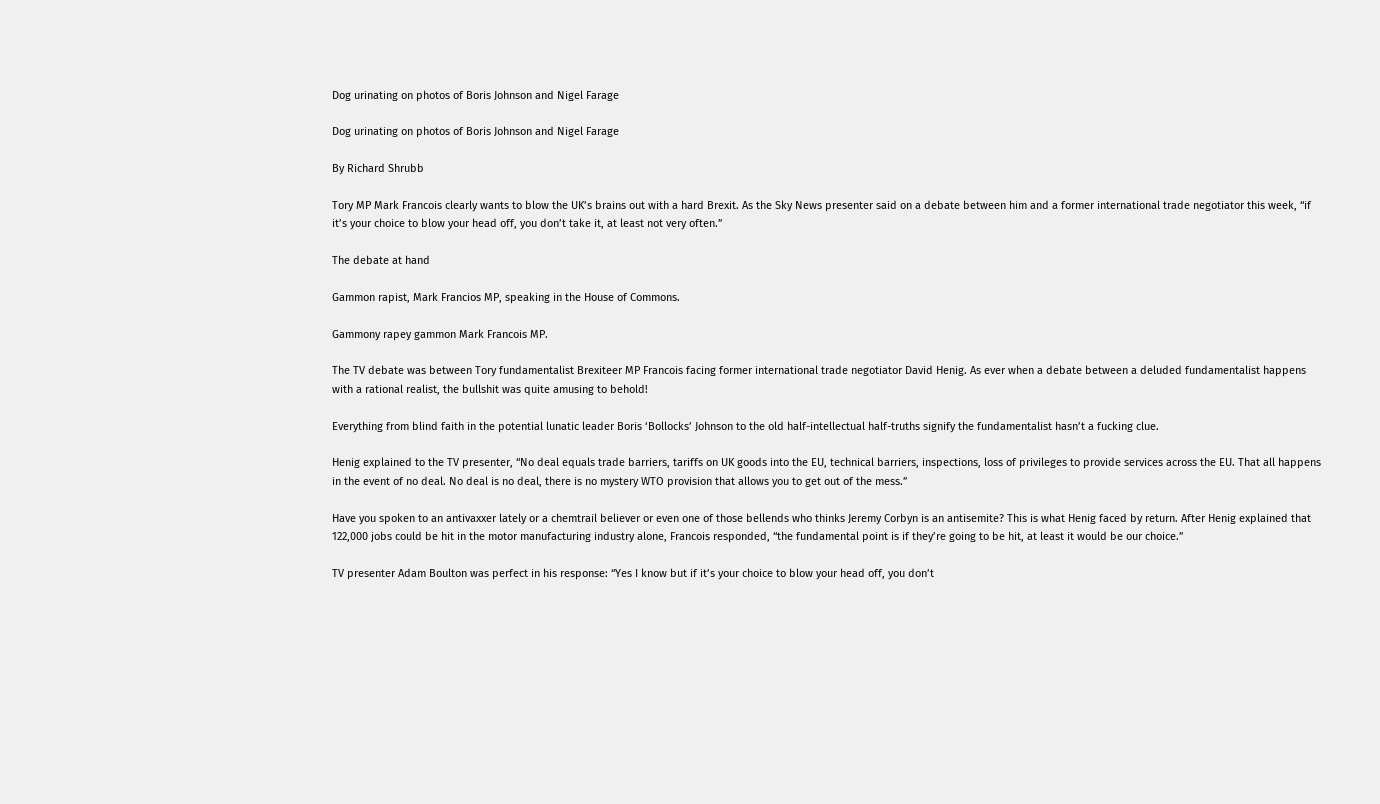Dog urinating on photos of Boris Johnson and Nigel Farage

Dog urinating on photos of Boris Johnson and Nigel Farage

By Richard Shrubb

Tory MP Mark Francois clearly wants to blow the UK’s brains out with a hard Brexit. As the Sky News presenter said on a debate between him and a former international trade negotiator this week, “if it’s your choice to blow your head off, you don’t take it, at least not very often.”

The debate at hand

Gammon rapist, Mark Francios MP, speaking in the House of Commons.

Gammony rapey gammon Mark Francois MP.

The TV debate was between Tory fundamentalist Brexiteer MP Francois facing former international trade negotiator David Henig. As ever when a debate between a deluded fundamentalist happens with a rational realist, the bullshit was quite amusing to behold!

Everything from blind faith in the potential lunatic leader Boris ‘Bollocks’ Johnson to the old half-intellectual half-truths signify the fundamentalist hasn’t a fucking clue.

Henig explained to the TV presenter, “No deal equals trade barriers, tariffs on UK goods into the EU, technical barriers, inspections, loss of privileges to provide services across the EU. That all happens in the event of no deal. No deal is no deal, there is no mystery WTO provision that allows you to get out of the mess.”

Have you spoken to an antivaxxer lately or a chemtrail believer or even one of those bellends who thinks Jeremy Corbyn is an antisemite? This is what Henig faced by return. After Henig explained that 122,000 jobs could be hit in the motor manufacturing industry alone, Francois responded, “the fundamental point is if they’re going to be hit, at least it would be our choice.”

TV presenter Adam Boulton was perfect in his response: “Yes I know but if it’s your choice to blow your head off, you don’t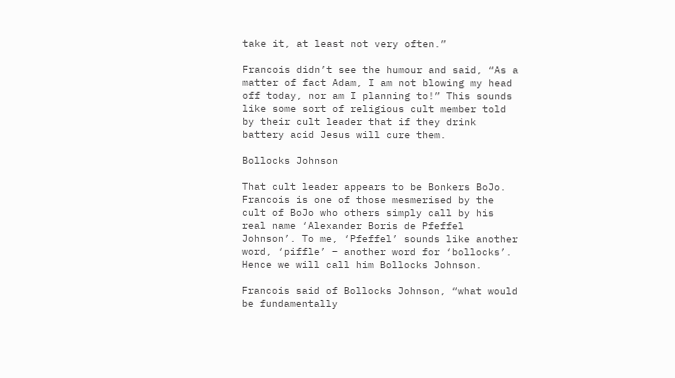take it, at least not very often.”

Francois didn’t see the humour and said, “As a matter of fact Adam, I am not blowing my head off today, nor am I planning to!” This sounds like some sort of religious cult member told by their cult leader that if they drink battery acid Jesus will cure them.

Bollocks Johnson

That cult leader appears to be Bonkers BoJo. Francois is one of those mesmerised by the cult of BoJo who others simply call by his real name ‘Alexander Boris de Pfeffel Johnson’. To me, ‘Pfeffel’ sounds like another word, ‘piffle’ – another word for ‘bollocks’. Hence we will call him Bollocks Johnson.

Francois said of Bollocks Johnson, “what would be fundamentally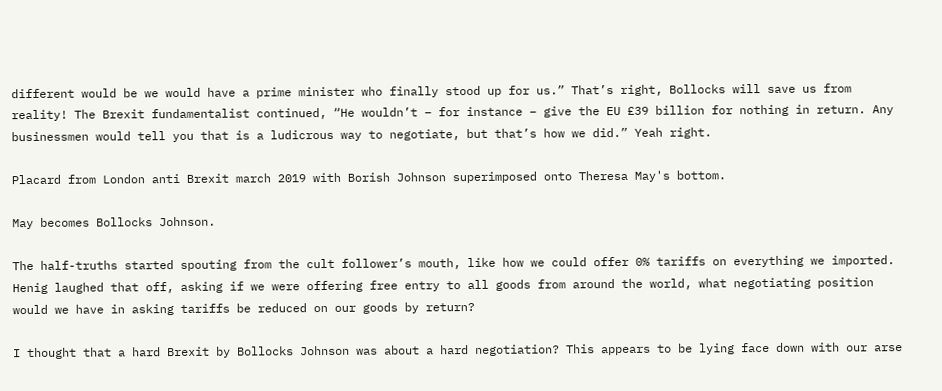different would be we would have a prime minister who finally stood up for us.” That’s right, Bollocks will save us from reality! The Brexit fundamentalist continued, “He wouldn’t – for instance – give the EU £39 billion for nothing in return. Any businessmen would tell you that is a ludicrous way to negotiate, but that’s how we did.” Yeah right.

Placard from London anti Brexit march 2019 with Borish Johnson superimposed onto Theresa May's bottom.

May becomes Bollocks Johnson.

The half-truths started spouting from the cult follower’s mouth, like how we could offer 0% tariffs on everything we imported. Henig laughed that off, asking if we were offering free entry to all goods from around the world, what negotiating position would we have in asking tariffs be reduced on our goods by return?

I thought that a hard Brexit by Bollocks Johnson was about a hard negotiation? This appears to be lying face down with our arse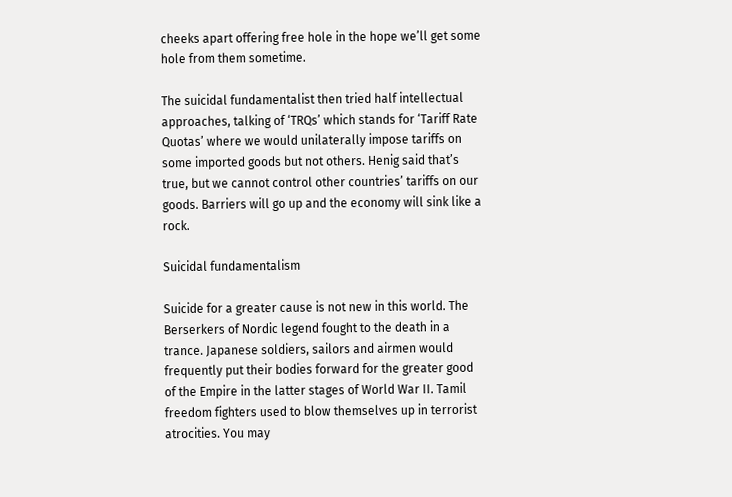cheeks apart offering free hole in the hope we’ll get some hole from them sometime.

The suicidal fundamentalist then tried half intellectual approaches, talking of ‘TRQs’ which stands for ‘Tariff Rate Quotas’ where we would unilaterally impose tariffs on some imported goods but not others. Henig said that’s true, but we cannot control other countries’ tariffs on our goods. Barriers will go up and the economy will sink like a rock.

Suicidal fundamentalism

Suicide for a greater cause is not new in this world. The Berserkers of Nordic legend fought to the death in a trance. Japanese soldiers, sailors and airmen would frequently put their bodies forward for the greater good of the Empire in the latter stages of World War II. Tamil freedom fighters used to blow themselves up in terrorist atrocities. You may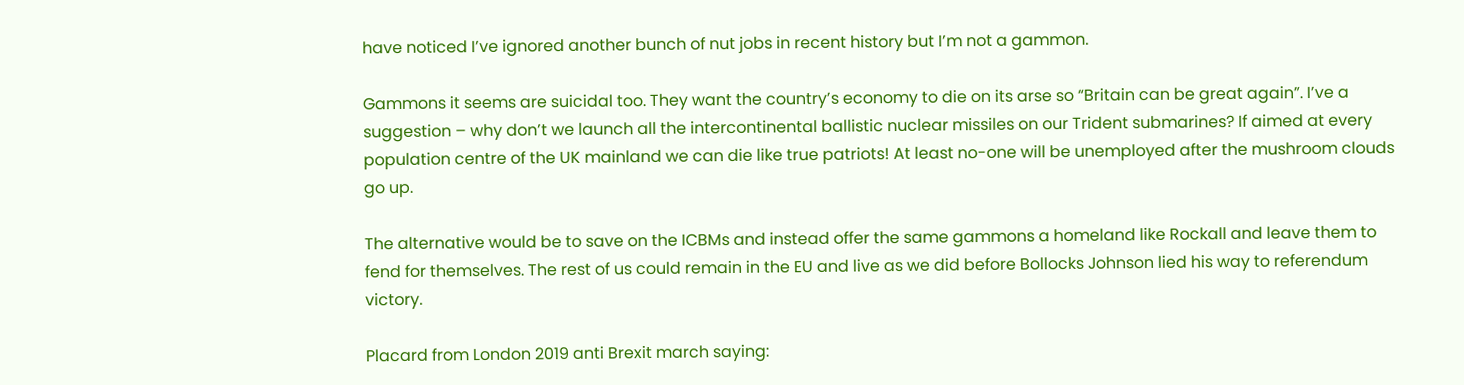have noticed I’ve ignored another bunch of nut jobs in recent history but I’m not a gammon.

Gammons it seems are suicidal too. They want the country’s economy to die on its arse so “Britain can be great again”. I’ve a suggestion – why don’t we launch all the intercontinental ballistic nuclear missiles on our Trident submarines? If aimed at every population centre of the UK mainland we can die like true patriots! At least no-one will be unemployed after the mushroom clouds go up.

The alternative would be to save on the ICBMs and instead offer the same gammons a homeland like Rockall and leave them to fend for themselves. The rest of us could remain in the EU and live as we did before Bollocks Johnson lied his way to referendum victory.

Placard from London 2019 anti Brexit march saying: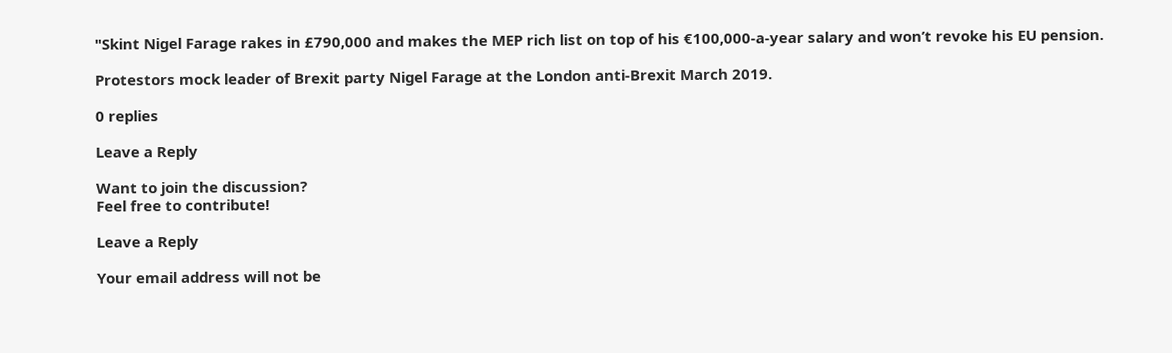"Skint Nigel Farage rakes in £790,000 and makes the MEP rich list on top of his €100,000-a-year salary and won’t revoke his EU pension.

Protestors mock leader of Brexit party Nigel Farage at the London anti-Brexit March 2019.

0 replies

Leave a Reply

Want to join the discussion?
Feel free to contribute!

Leave a Reply

Your email address will not be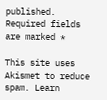published. Required fields are marked *

This site uses Akismet to reduce spam. Learn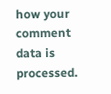how your comment data is processed.